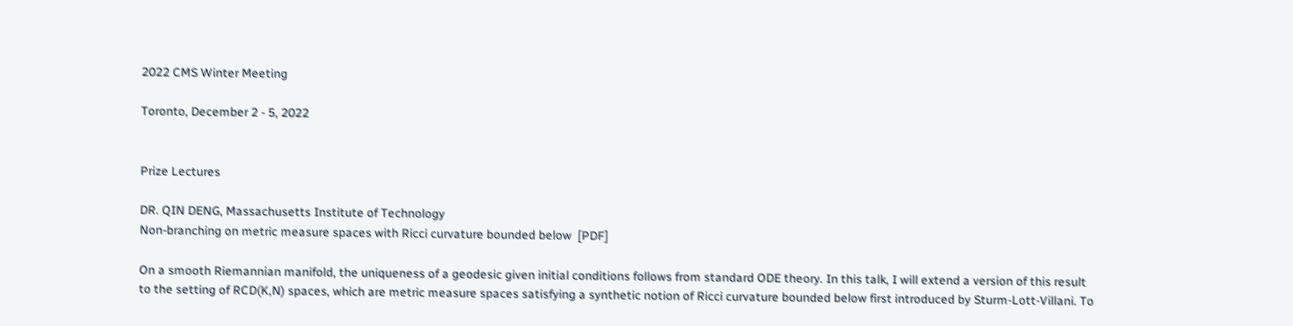2022 CMS Winter Meeting

Toronto, December 2 - 5, 2022


Prize Lectures

DR. QIN DENG, Massachusetts Institute of Technology
Non-branching on metric measure spaces with Ricci curvature bounded below  [PDF]

On a smooth Riemannian manifold, the uniqueness of a geodesic given initial conditions follows from standard ODE theory. In this talk, I will extend a version of this result to the setting of RCD(K,N) spaces, which are metric measure spaces satisfying a synthetic notion of Ricci curvature bounded below first introduced by Sturm-Lott-Villani. To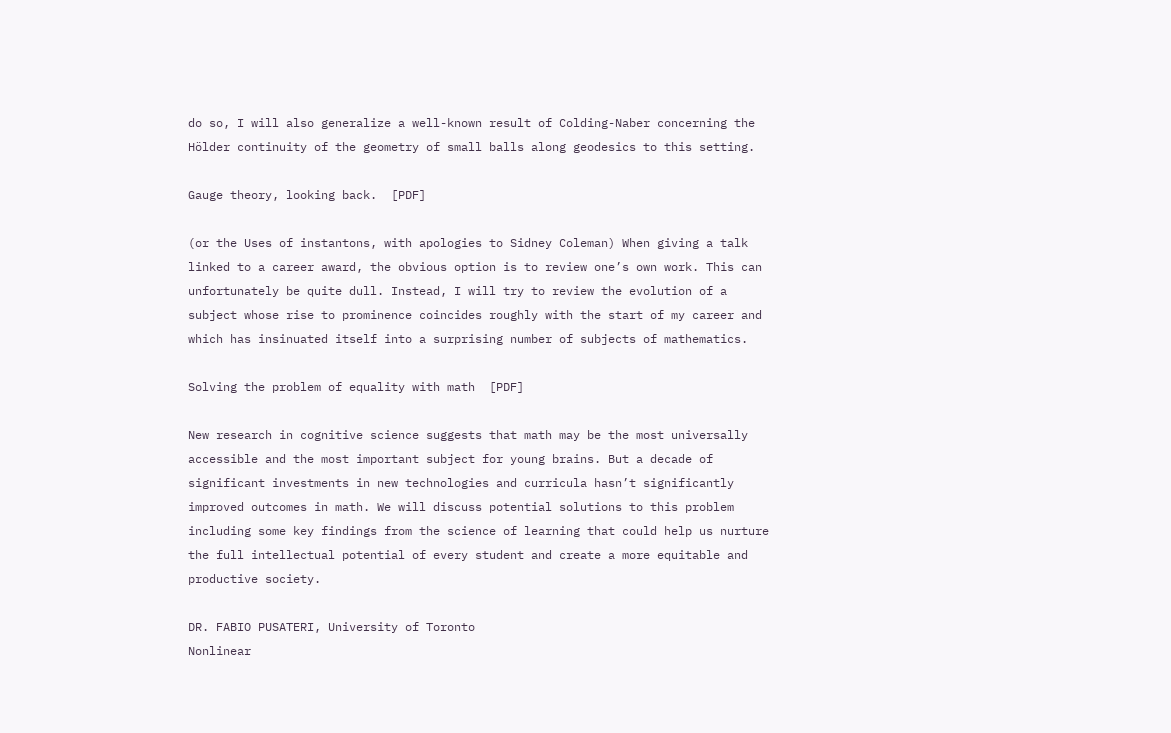do so, I will also generalize a well-known result of Colding-Naber concerning the Hölder continuity of the geometry of small balls along geodesics to this setting.

Gauge theory, looking back.  [PDF]

(or the Uses of instantons, with apologies to Sidney Coleman) When giving a talk linked to a career award, the obvious option is to review one’s own work. This can unfortunately be quite dull. Instead, I will try to review the evolution of a subject whose rise to prominence coincides roughly with the start of my career and which has insinuated itself into a surprising number of subjects of mathematics.

Solving the problem of equality with math  [PDF]

New research in cognitive science suggests that math may be the most universally accessible and the most important subject for young brains. But a decade of significant investments in new technologies and curricula hasn’t significantly improved outcomes in math. We will discuss potential solutions to this problem including some key findings from the science of learning that could help us nurture the full intellectual potential of every student and create a more equitable and productive society.

DR. FABIO PUSATERI, University of Toronto
Nonlinear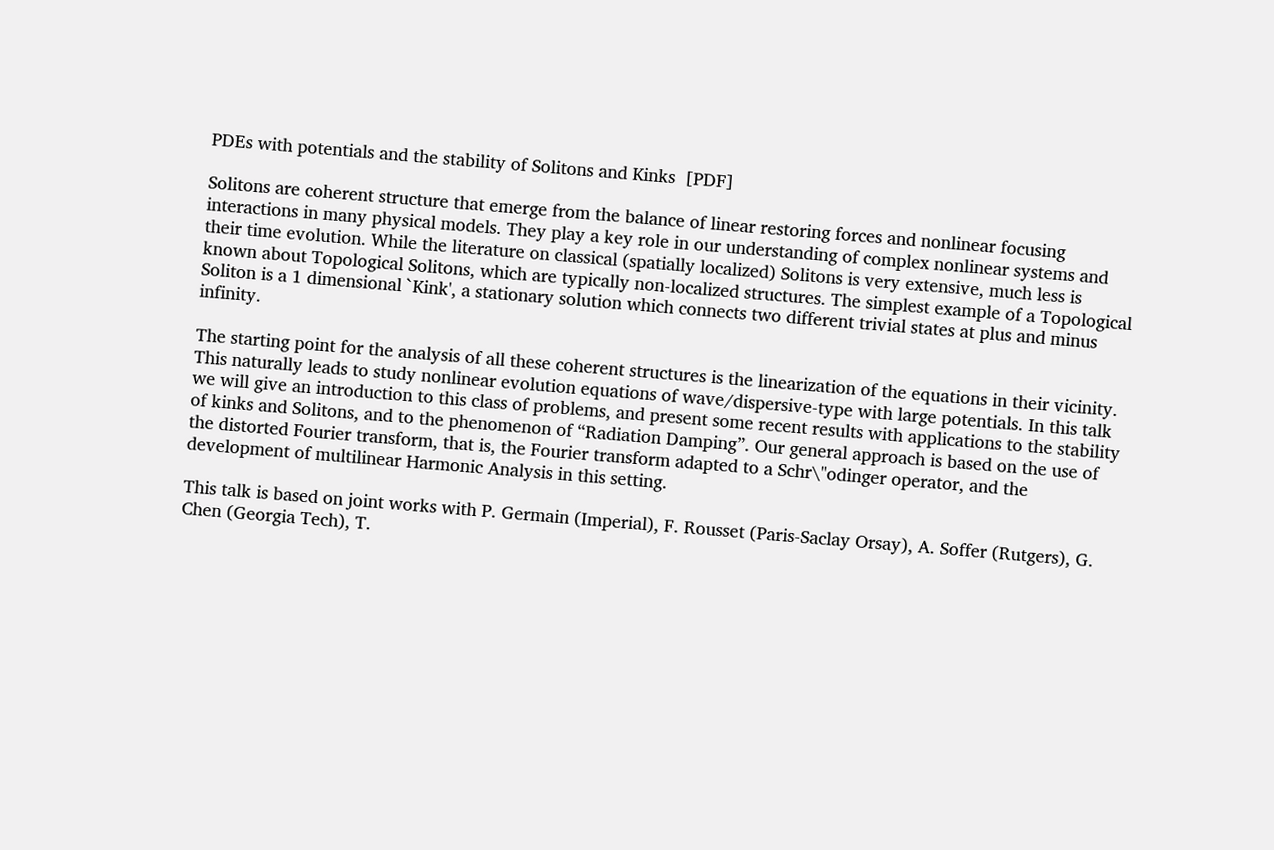PDEs with potentials and the stability of Solitons and Kinks  [PDF]

Solitons are coherent structure that emerge from the balance of linear restoring forces and nonlinear focusing interactions in many physical models. They play a key role in our understanding of complex nonlinear systems and their time evolution. While the literature on classical (spatially localized) Solitons is very extensive, much less is known about Topological Solitons, which are typically non-localized structures. The simplest example of a Topological Soliton is a 1 dimensional `Kink', a stationary solution which connects two different trivial states at plus and minus infinity.

The starting point for the analysis of all these coherent structures is the linearization of the equations in their vicinity. This naturally leads to study nonlinear evolution equations of wave/dispersive-type with large potentials. In this talk we will give an introduction to this class of problems, and present some recent results with applications to the stability of kinks and Solitons, and to the phenomenon of “Radiation Damping”. Our general approach is based on the use of the distorted Fourier transform, that is, the Fourier transform adapted to a Schr\"odinger operator, and the development of multilinear Harmonic Analysis in this setting.

This talk is based on joint works with P. Germain (Imperial), F. Rousset (Paris-Saclay Orsay), A. Soffer (Rutgers), G. Chen (Georgia Tech), T.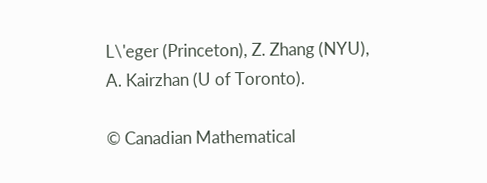L\'eger (Princeton), Z. Zhang (NYU), A. Kairzhan (U of Toronto).

© Canadian Mathematical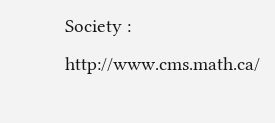Society : http://www.cms.math.ca/